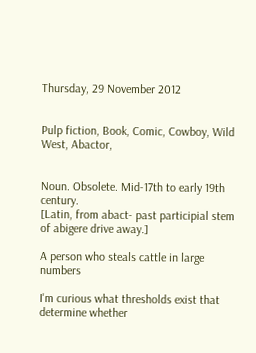Thursday, 29 November 2012


Pulp fiction, Book, Comic, Cowboy, Wild West, Abactor,


Noun. Obsolete. Mid-17th to early 19th century.
[Latin, from abact- past participial stem of abigere drive away.]

A person who steals cattle in large numbers

I'm curious what thresholds exist that determine whether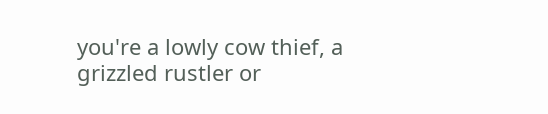you're a lowly cow thief, a grizzled rustler or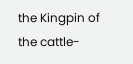the Kingpin of the cattle-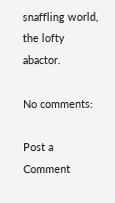snaffling world, the lofty abactor.

No comments:

Post a Comment